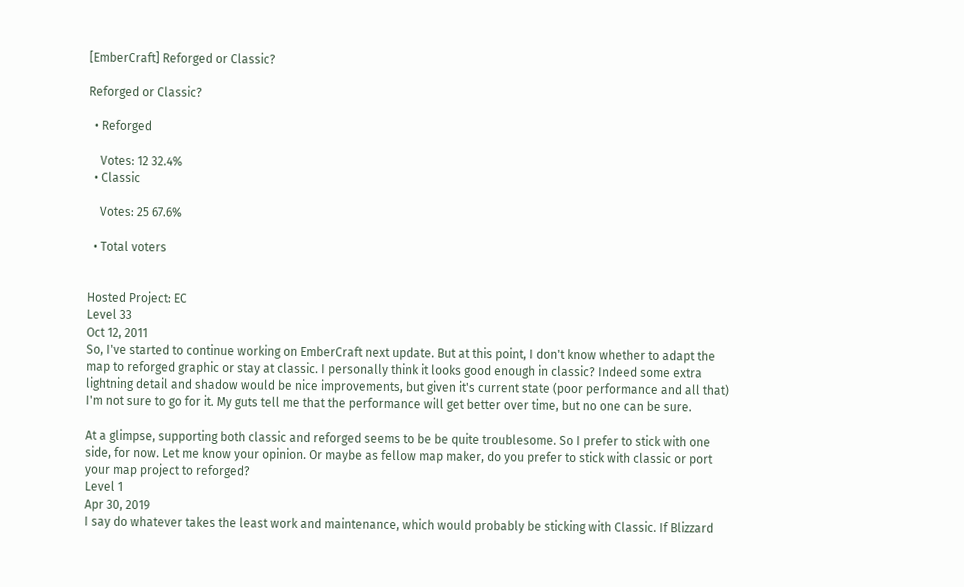[EmberCraft] Reforged or Classic?

Reforged or Classic?

  • Reforged

    Votes: 12 32.4%
  • Classic

    Votes: 25 67.6%

  • Total voters


Hosted Project: EC
Level 33
Oct 12, 2011
So, I've started to continue working on EmberCraft next update. But at this point, I don't know whether to adapt the map to reforged graphic or stay at classic. I personally think it looks good enough in classic? Indeed some extra lightning detail and shadow would be nice improvements, but given it's current state (poor performance and all that) I'm not sure to go for it. My guts tell me that the performance will get better over time, but no one can be sure.

At a glimpse, supporting both classic and reforged seems to be be quite troublesome. So I prefer to stick with one side, for now. Let me know your opinion. Or maybe as fellow map maker, do you prefer to stick with classic or port your map project to reforged?
Level 1
Apr 30, 2019
I say do whatever takes the least work and maintenance, which would probably be sticking with Classic. If Blizzard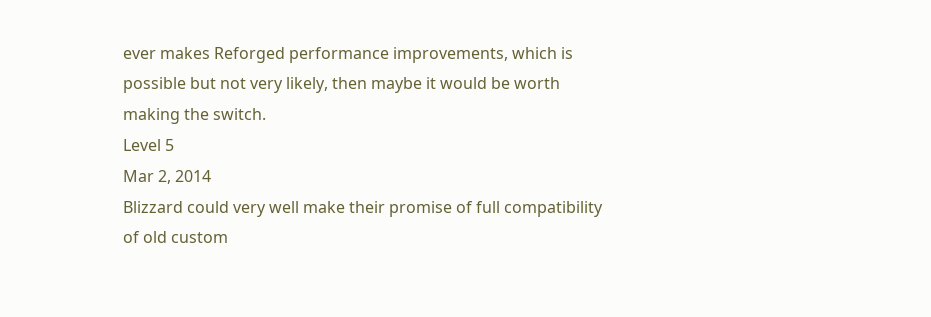ever makes Reforged performance improvements, which is possible but not very likely, then maybe it would be worth making the switch.
Level 5
Mar 2, 2014
Blizzard could very well make their promise of full compatibility of old custom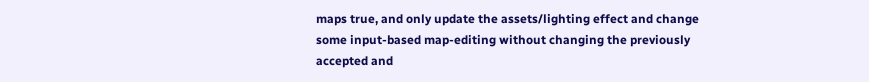maps true, and only update the assets/lighting effect and change some input-based map-editing without changing the previously accepted and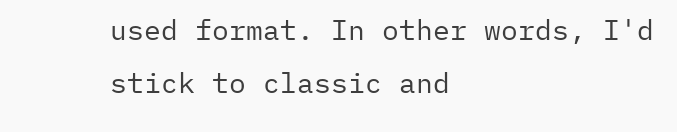used format. In other words, I'd stick to classic and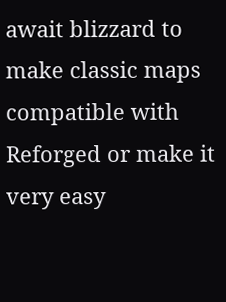await blizzard to make classic maps compatible with Reforged or make it very easy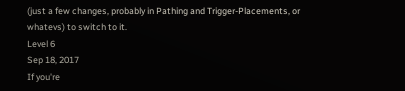(just a few changes, probably in Pathing and Trigger-Placements, or whatevs) to switch to it.
Level 6
Sep 18, 2017
If you're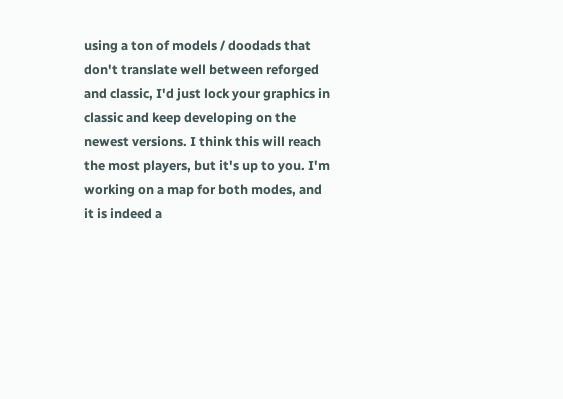using a ton of models / doodads that don't translate well between reforged and classic, I'd just lock your graphics in classic and keep developing on the newest versions. I think this will reach the most players, but it's up to you. I'm working on a map for both modes, and it is indeed a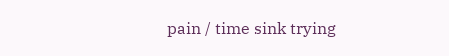pain / time sink trying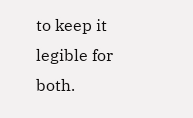to keep it legible for both.